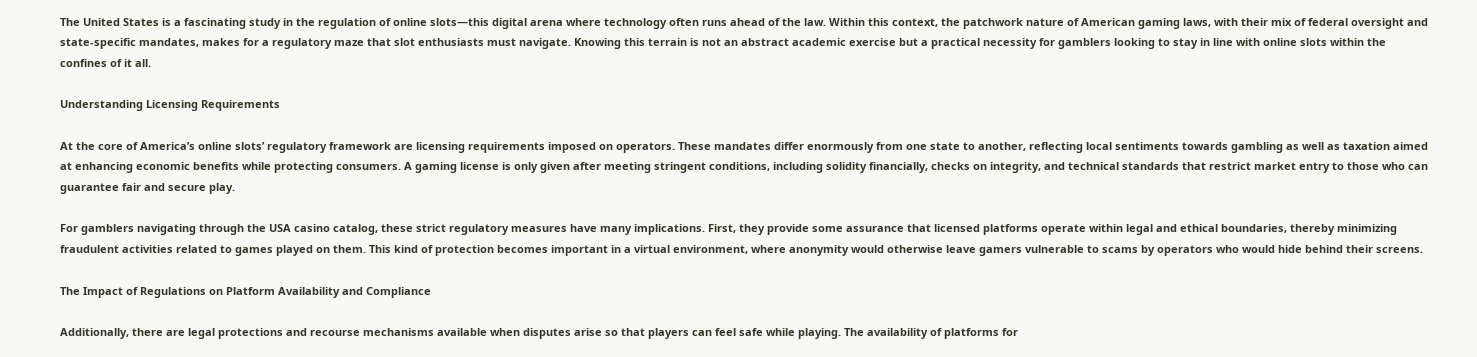The United States is a fascinating study in the regulation of online slots—this digital arena where technology often runs ahead of the law. Within this context, the patchwork nature of American gaming laws, with their mix of federal oversight and state-specific mandates, makes for a regulatory maze that slot enthusiasts must navigate. Knowing this terrain is not an abstract academic exercise but a practical necessity for gamblers looking to stay in line with online slots within the confines of it all.

Understanding Licensing Requirements

At the core of America’s online slots’ regulatory framework are licensing requirements imposed on operators. These mandates differ enormously from one state to another, reflecting local sentiments towards gambling as well as taxation aimed at enhancing economic benefits while protecting consumers. A gaming license is only given after meeting stringent conditions, including solidity financially, checks on integrity, and technical standards that restrict market entry to those who can guarantee fair and secure play.

For gamblers navigating through the USA casino catalog, these strict regulatory measures have many implications. First, they provide some assurance that licensed platforms operate within legal and ethical boundaries, thereby minimizing fraudulent activities related to games played on them. This kind of protection becomes important in a virtual environment, where anonymity would otherwise leave gamers vulnerable to scams by operators who would hide behind their screens.

The Impact of Regulations on Platform Availability and Compliance

Additionally, there are legal protections and recourse mechanisms available when disputes arise so that players can feel safe while playing. The availability of platforms for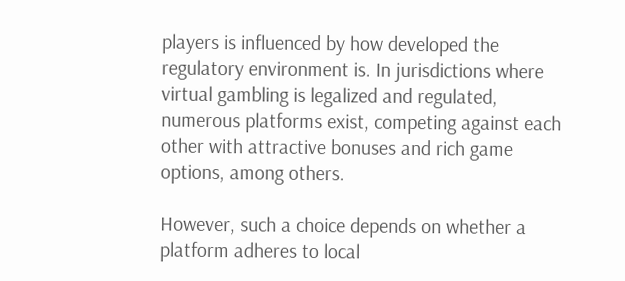players is influenced by how developed the regulatory environment is. In jurisdictions where virtual gambling is legalized and regulated, numerous platforms exist, competing against each other with attractive bonuses and rich game options, among others.

However, such a choice depends on whether a platform adheres to local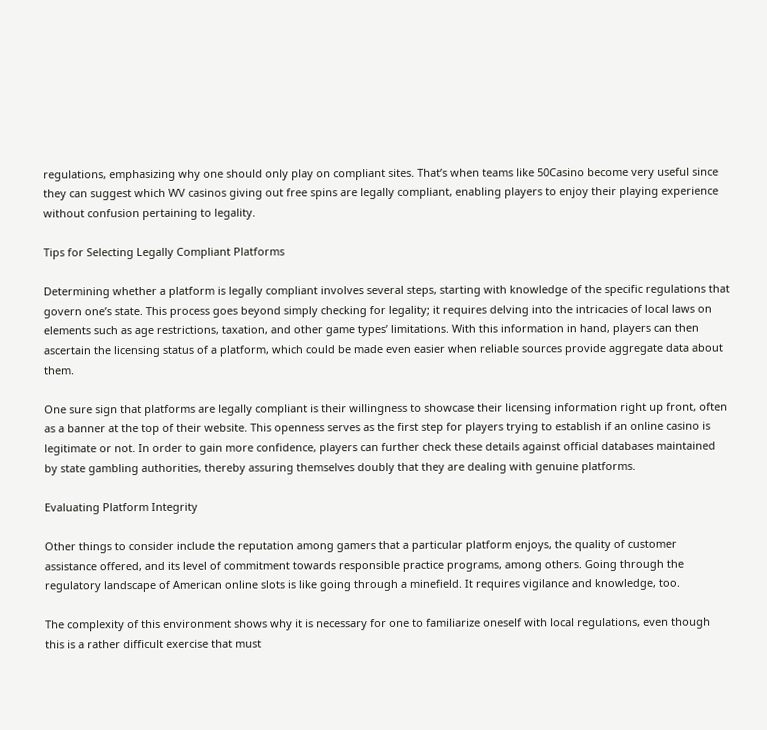regulations, emphasizing why one should only play on compliant sites. That’s when teams like 50Casino become very useful since they can suggest which WV casinos giving out free spins are legally compliant, enabling players to enjoy their playing experience without confusion pertaining to legality.

Tips for Selecting Legally Compliant Platforms

Determining whether a platform is legally compliant involves several steps, starting with knowledge of the specific regulations that govern one’s state. This process goes beyond simply checking for legality; it requires delving into the intricacies of local laws on elements such as age restrictions, taxation, and other game types’ limitations. With this information in hand, players can then ascertain the licensing status of a platform, which could be made even easier when reliable sources provide aggregate data about them.

One sure sign that platforms are legally compliant is their willingness to showcase their licensing information right up front, often as a banner at the top of their website. This openness serves as the first step for players trying to establish if an online casino is legitimate or not. In order to gain more confidence, players can further check these details against official databases maintained by state gambling authorities, thereby assuring themselves doubly that they are dealing with genuine platforms.

Evaluating Platform Integrity

Other things to consider include the reputation among gamers that a particular platform enjoys, the quality of customer assistance offered, and its level of commitment towards responsible practice programs, among others. Going through the regulatory landscape of American online slots is like going through a minefield. It requires vigilance and knowledge, too.

The complexity of this environment shows why it is necessary for one to familiarize oneself with local regulations, even though this is a rather difficult exercise that must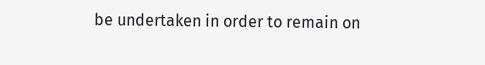be undertaken in order to remain on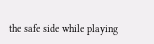the safe side while playing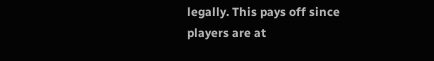legally. This pays off since players are at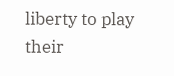liberty to play their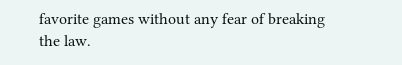favorite games without any fear of breaking the law.